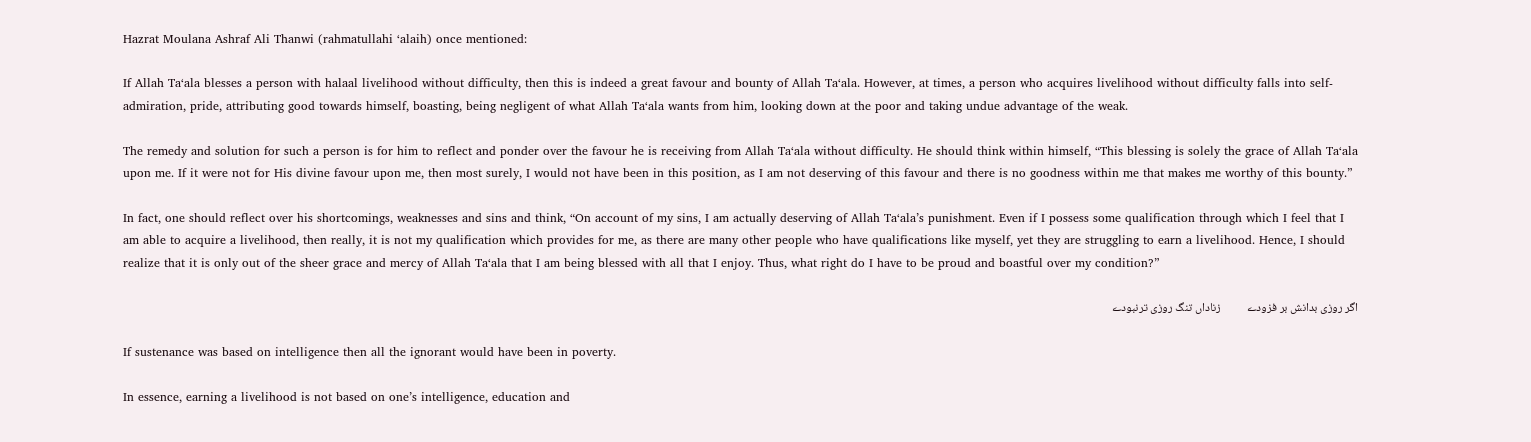Hazrat Moulana Ashraf Ali Thanwi (rahmatullahi ‘alaih) once mentioned:

If Allah Ta‘ala blesses a person with halaal livelihood without difficulty, then this is indeed a great favour and bounty of Allah Ta‘ala. However, at times, a person who acquires livelihood without difficulty falls into self-admiration, pride, attributing good towards himself, boasting, being negligent of what Allah Ta‘ala wants from him, looking down at the poor and taking undue advantage of the weak.

The remedy and solution for such a person is for him to reflect and ponder over the favour he is receiving from Allah Ta‘ala without difficulty. He should think within himself, “This blessing is solely the grace of Allah Ta‘ala upon me. If it were not for His divine favour upon me, then most surely, I would not have been in this position, as I am not deserving of this favour and there is no goodness within me that makes me worthy of this bounty.”

In fact, one should reflect over his shortcomings, weaknesses and sins and think, “On account of my sins, I am actually deserving of Allah Ta‘ala’s punishment. Even if I possess some qualification through which I feel that I am able to acquire a livelihood, then really, it is not my qualification which provides for me, as there are many other people who have qualifications like myself, yet they are struggling to earn a livelihood. Hence, I should realize that it is only out of the sheer grace and mercy of Allah Ta‘ala that I am being blessed with all that I enjoy. Thus, what right do I have to be proud and boastful over my condition?”

اگر روزی بدانش بر فزودے          زناداں تنگ روزی ترنبودے

If sustenance was based on intelligence then all the ignorant would have been in poverty.

In essence, earning a livelihood is not based on one’s intelligence, education and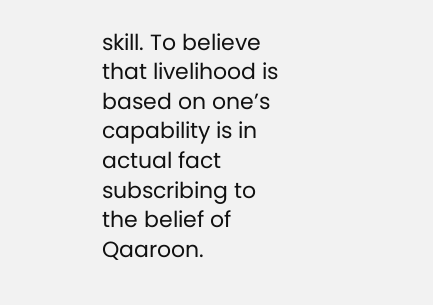skill. To believe that livelihood is based on one’s capability is in actual fact subscribing to the belief of Qaaroon.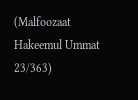(Malfoozaat Hakeemul Ummat 23/363)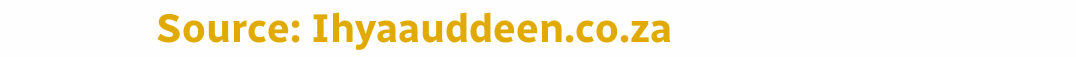Source: Ihyaauddeen.co.za